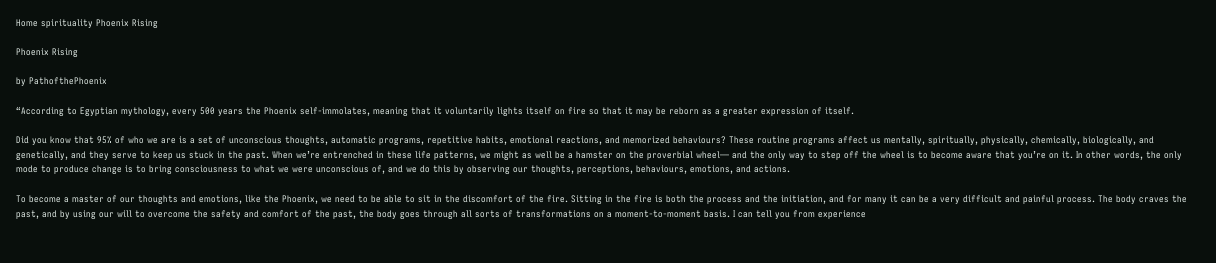Home spirituality Phoenix Rising

Phoenix Rising

by PathofthePhoenix

“According to Egyptian mythology, every 500 years the Phoenix self-immolates, meaning that it voluntarily lights itself on fire so that it may be reborn as a greater expression of itself.

Did you know that 95% of who we are is a set of unconscious thoughts, automatic programs, repetitive habits, emotional reactions, and memorized behaviours? These routine programs affect us mentally, spiritually, physically, chemically, biologically, and genetically, and they serve to keep us stuck in the past. When we’re entrenched in these life patterns, we might as well be a hamster on the proverbial wheel— and the only way to step off the wheel is to become aware that you’re on it. In other words, the only mode to produce change is to bring consciousness to what we were unconscious of, and we do this by observing our thoughts, perceptions, behaviours, emotions, and actions.

To become a master of our thoughts and emotions, like the Phoenix, we need to be able to sit in the discomfort of the fire. Sitting in the fire is both the process and the initiation, and for many it can be a very difficult and painful process. The body craves the past, and by using our will to overcome the safety and comfort of the past, the body goes through all sorts of transformations on a moment-to-moment basis. I can tell you from experience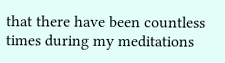that there have been countless times during my meditations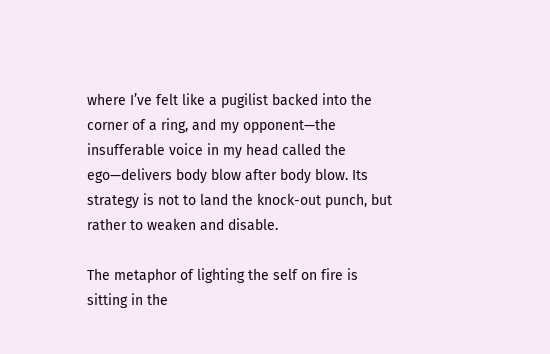where I’ve felt like a pugilist backed into the corner of a ring, and my opponent—the insufferable voice in my head called the ego—delivers body blow after body blow. Its strategy is not to land the knock-out punch, but rather to weaken and disable.

The metaphor of lighting the self on fire is sitting in the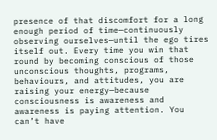presence of that discomfort for a long enough period of time—continuously observing ourselves—until the ego tires itself out. Every time you win that round by becoming conscious of those unconscious thoughts, programs, behaviours, and attitudes, you are raising your energy—because consciousness is awareness and awareness is paying attention. You can’t have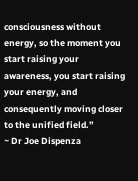consciousness without energy, so the moment you start raising your awareness, you start raising your energy, and consequently moving closer to the unified field.”
~ Dr Joe Dispenza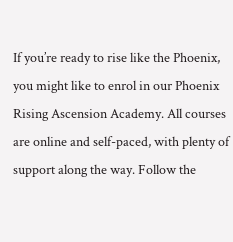If you’re ready to rise like the Phoenix, you might like to enrol in our Phoenix Rising Ascension Academy. All courses are online and self-paced, with plenty of support along the way. Follow the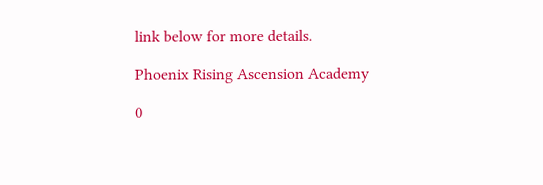link below for more details.

Phoenix Rising Ascension Academy

0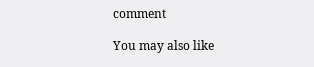comment

You may also like